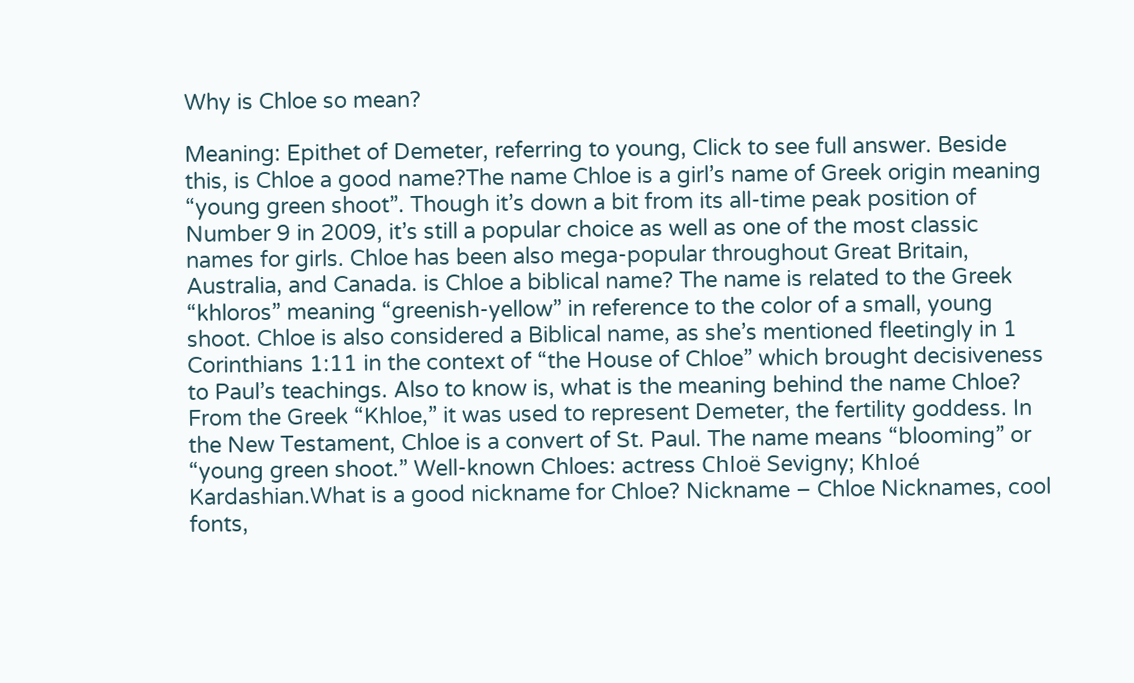Why is Chloe so mean?

Meaning: Epithet of Demeter, referring to young, Click to see full answer. Beside this, is Chloe a good name?The name Chloe is a girl’s name of Greek origin meaning “young green shoot”. Though it’s down a bit from its all-time peak position of Number 9 in 2009, it’s still a popular choice as well as one of the most classic names for girls. Chloe has been also mega-popular throughout Great Britain, Australia, and Canada. is Chloe a biblical name? The name is related to the Greek “khloros” meaning “greenish-yellow” in reference to the color of a small, young shoot. Chloe is also considered a Biblical name, as she’s mentioned fleetingly in 1 Corinthians 1:11 in the context of “the House of Chloe” which brought decisiveness to Paul’s teachings. Also to know is, what is the meaning behind the name Chloe? From the Greek “Khloe,” it was used to represent Demeter, the fertility goddess. In the New Testament, Chloe is a convert of St. Paul. The name means “blooming” or “young green shoot.” Well-known Chloes: actress Chloë Sevigny; Khloé Kardashian.What is a good nickname for Chloe? Nickname – Chloe Nicknames, cool fonts,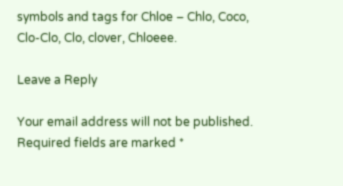symbols and tags for Chloe – Chlo, Coco, Clo-Clo, Clo, clover, Chloeee.

Leave a Reply

Your email address will not be published. Required fields are marked *